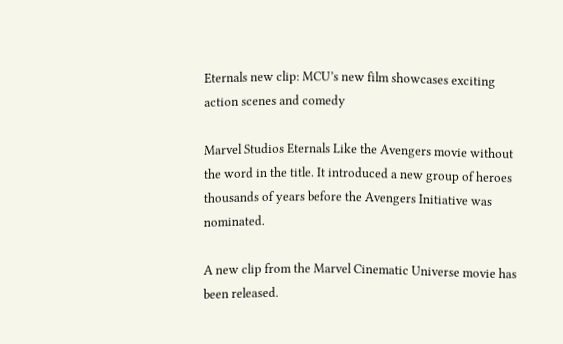Eternals new clip: MCU’s new film showcases exciting action scenes and comedy

Marvel Studios Eternals Like the Avengers movie without the word in the title. It introduced a new group of heroes thousands of years before the Avengers Initiative was nominated.

A new clip from the Marvel Cinematic Universe movie has been released.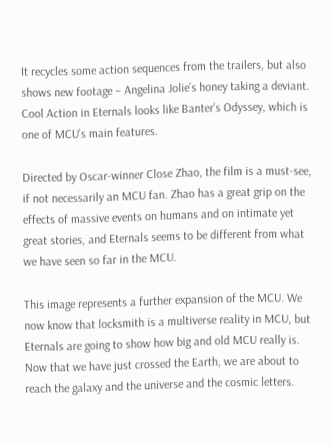It recycles some action sequences from the trailers, but also shows new footage – Angelina Jolie’s honey taking a deviant. Cool Action in Eternals looks like Banter’s Odyssey, which is one of MCU’s main features.

Directed by Oscar-winner Close Zhao, the film is a must-see, if not necessarily an MCU fan. Zhao has a great grip on the effects of massive events on humans and on intimate yet great stories, and Eternals seems to be different from what we have seen so far in the MCU.

This image represents a further expansion of the MCU. We now know that locksmith is a multiverse reality in MCU, but Eternals are going to show how big and old MCU really is. Now that we have just crossed the Earth, we are about to reach the galaxy and the universe and the cosmic letters.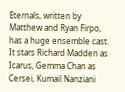Eternals, written by Matthew and Ryan Firpo, has a huge ensemble cast. It stars Richard Madden as Icarus, Gemma Chan as Cersei, Kumail Nanziani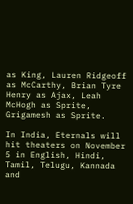as King, Lauren Ridgeoff as McCarthy, Brian Tyre Henry as Ajax, Leah McHogh as Sprite, Grigamesh as Sprite.

In India, Eternals will hit theaters on November 5 in English, Hindi, Tamil, Telugu, Kannada and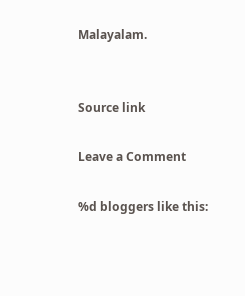Malayalam.


Source link

Leave a Comment

%d bloggers like this: